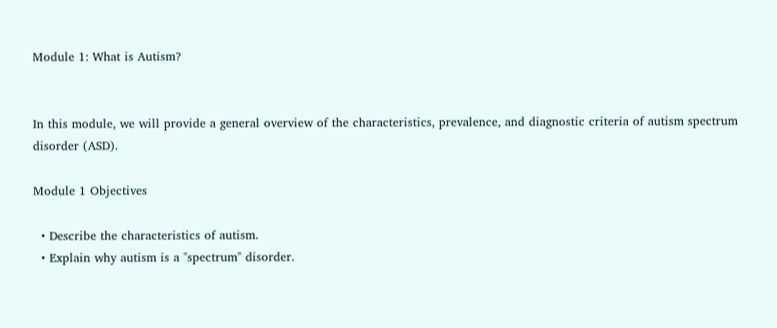Module 1: What is Autism?


In this module, we will provide a general overview of the characteristics, prevalence, and diagnostic criteria of autism spectrum disorder (ASD).

Module 1 Objectives

  • Describe the characteristics of autism.
  • Explain why autism is a "spectrum" disorder.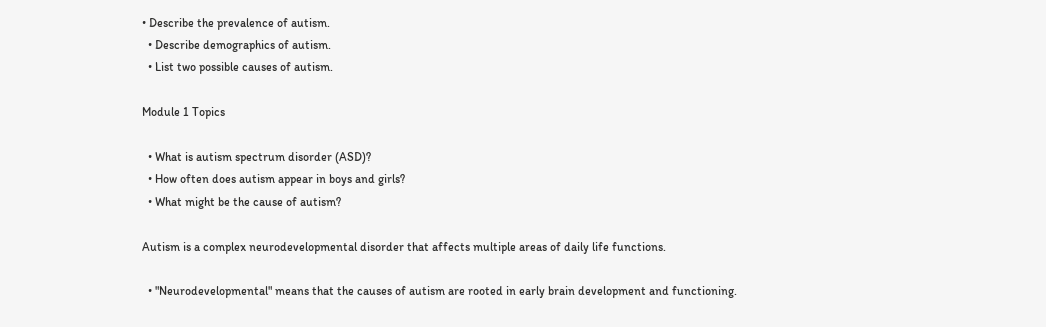• Describe the prevalence of autism.
  • Describe demographics of autism.
  • List two possible causes of autism.

Module 1 Topics

  • What is autism spectrum disorder (ASD)?
  • How often does autism appear in boys and girls?
  • What might be the cause of autism?

Autism is a complex neurodevelopmental disorder that affects multiple areas of daily life functions.

  • "Neurodevelopmental" means that the causes of autism are rooted in early brain development and functioning.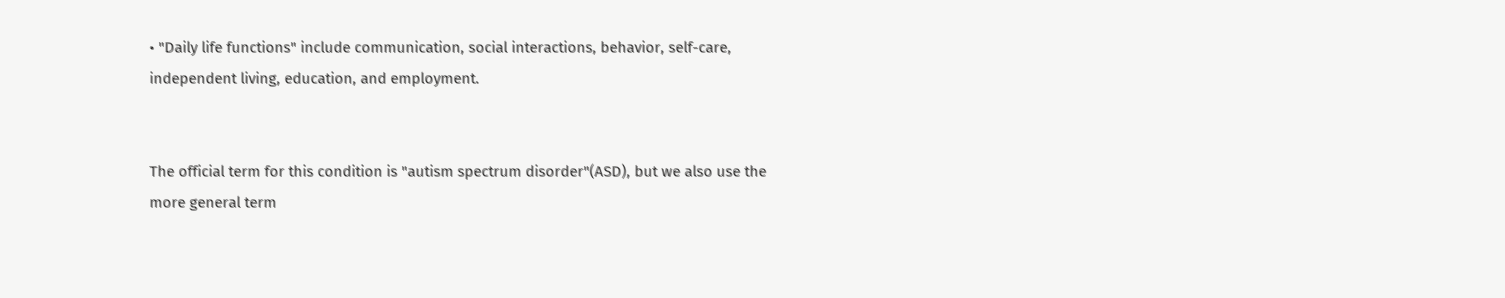• "Daily life functions" include communication, social interactions, behavior, self-care, independent living, education, and employment.


The official term for this condition is "autism spectrum disorder"(ASD), but we also use the more general term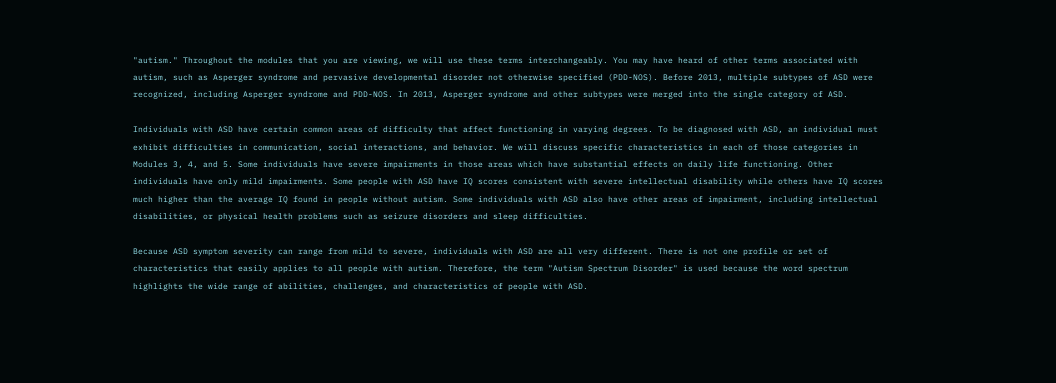"autism." Throughout the modules that you are viewing, we will use these terms interchangeably. You may have heard of other terms associated with autism, such as Asperger syndrome and pervasive developmental disorder not otherwise specified (PDD-NOS). Before 2013, multiple subtypes of ASD were recognized, including Asperger syndrome and PDD-NOS. In 2013, Asperger syndrome and other subtypes were merged into the single category of ASD.

Individuals with ASD have certain common areas of difficulty that affect functioning in varying degrees. To be diagnosed with ASD, an individual must exhibit difficulties in communication, social interactions, and behavior. We will discuss specific characteristics in each of those categories in Modules 3, 4, and 5. Some individuals have severe impairments in those areas which have substantial effects on daily life functioning. Other individuals have only mild impairments. Some people with ASD have IQ scores consistent with severe intellectual disability while others have IQ scores much higher than the average IQ found in people without autism. Some individuals with ASD also have other areas of impairment, including intellectual disabilities, or physical health problems such as seizure disorders and sleep difficulties.

Because ASD symptom severity can range from mild to severe, individuals with ASD are all very different. There is not one profile or set of characteristics that easily applies to all people with autism. Therefore, the term "Autism Spectrum Disorder" is used because the word spectrum highlights the wide range of abilities, challenges, and characteristics of people with ASD.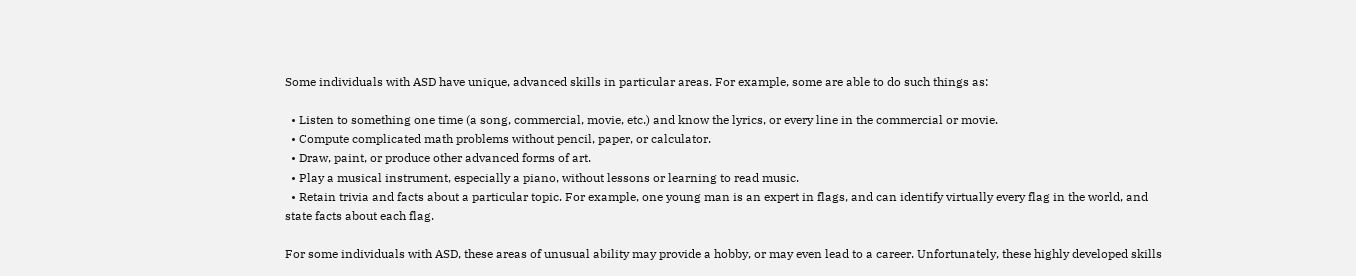Some individuals with ASD have unique, advanced skills in particular areas. For example, some are able to do such things as:

  • Listen to something one time (a song, commercial, movie, etc.) and know the lyrics, or every line in the commercial or movie.
  • Compute complicated math problems without pencil, paper, or calculator.
  • Draw, paint, or produce other advanced forms of art.
  • Play a musical instrument, especially a piano, without lessons or learning to read music.
  • Retain trivia and facts about a particular topic. For example, one young man is an expert in flags, and can identify virtually every flag in the world, and state facts about each flag.

For some individuals with ASD, these areas of unusual ability may provide a hobby, or may even lead to a career. Unfortunately, these highly developed skills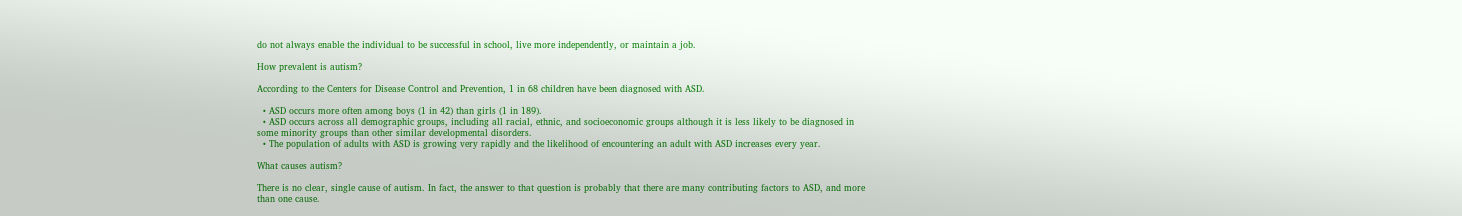do not always enable the individual to be successful in school, live more independently, or maintain a job.

How prevalent is autism?

According to the Centers for Disease Control and Prevention, 1 in 68 children have been diagnosed with ASD.

  • ASD occurs more often among boys (1 in 42) than girls (1 in 189).
  • ASD occurs across all demographic groups, including all racial, ethnic, and socioeconomic groups although it is less likely to be diagnosed in some minority groups than other similar developmental disorders.
  • The population of adults with ASD is growing very rapidly and the likelihood of encountering an adult with ASD increases every year.

What causes autism?

There is no clear, single cause of autism. In fact, the answer to that question is probably that there are many contributing factors to ASD, and more than one cause.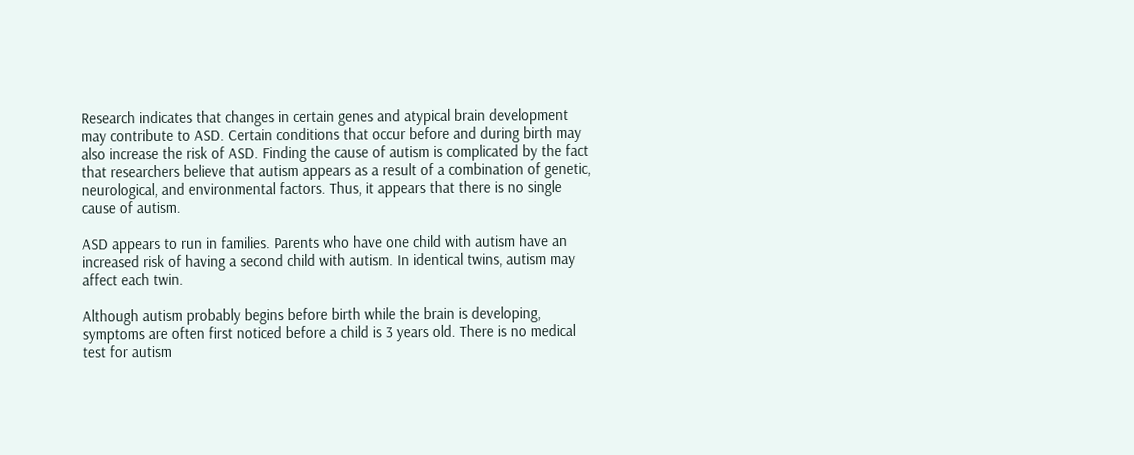Research indicates that changes in certain genes and atypical brain development may contribute to ASD. Certain conditions that occur before and during birth may also increase the risk of ASD. Finding the cause of autism is complicated by the fact that researchers believe that autism appears as a result of a combination of genetic, neurological, and environmental factors. Thus, it appears that there is no single cause of autism.

ASD appears to run in families. Parents who have one child with autism have an increased risk of having a second child with autism. In identical twins, autism may affect each twin.

Although autism probably begins before birth while the brain is developing, symptoms are often first noticed before a child is 3 years old. There is no medical test for autism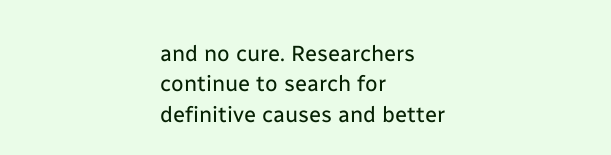and no cure. Researchers continue to search for definitive causes and better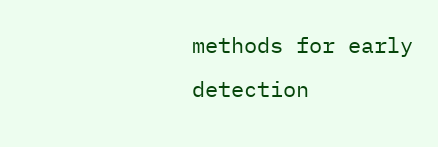methods for early detection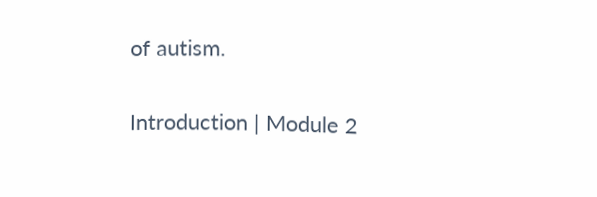of autism.

Introduction | Module 2